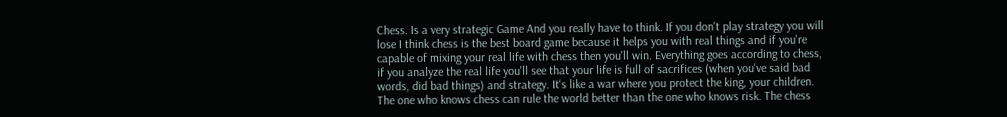Chess. Is a very strategic Game And you really have to think. If you don't play strategy you will lose I think chess is the best board game because it helps you with real things and if you're capable of mixing your real life with chess then you'll win. Everything goes according to chess, if you analyze the real life you'll see that your life is full of sacrifices (when you've said bad words, did bad things) and strategy. It's like a war where you protect the king, your children. The one who knows chess can rule the world better than the one who knows risk. The chess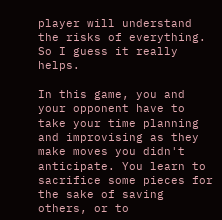player will understand the risks of everything. So I guess it really helps.

In this game, you and your opponent have to take your time planning and improvising as they make moves you didn't anticipate. You learn to sacrifice some pieces for the sake of saving others, or to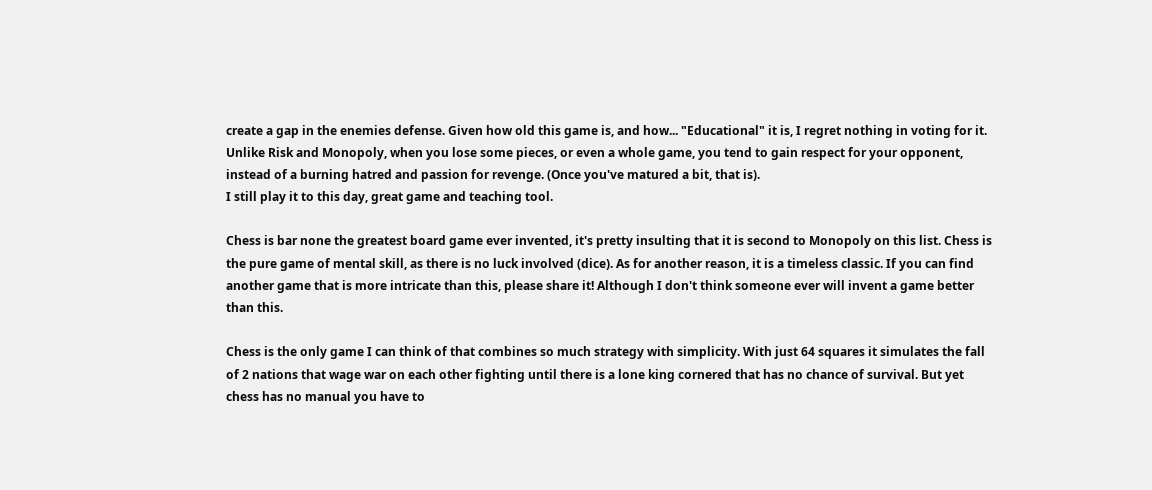create a gap in the enemies defense. Given how old this game is, and how... "Educational" it is, I regret nothing in voting for it.
Unlike Risk and Monopoly, when you lose some pieces, or even a whole game, you tend to gain respect for your opponent, instead of a burning hatred and passion for revenge. (Once you've matured a bit, that is).
I still play it to this day, great game and teaching tool.

Chess is bar none the greatest board game ever invented, it's pretty insulting that it is second to Monopoly on this list. Chess is the pure game of mental skill, as there is no luck involved (dice). As for another reason, it is a timeless classic. If you can find another game that is more intricate than this, please share it! Although I don't think someone ever will invent a game better than this.

Chess is the only game I can think of that combines so much strategy with simplicity. With just 64 squares it simulates the fall of 2 nations that wage war on each other fighting until there is a lone king cornered that has no chance of survival. But yet chess has no manual you have to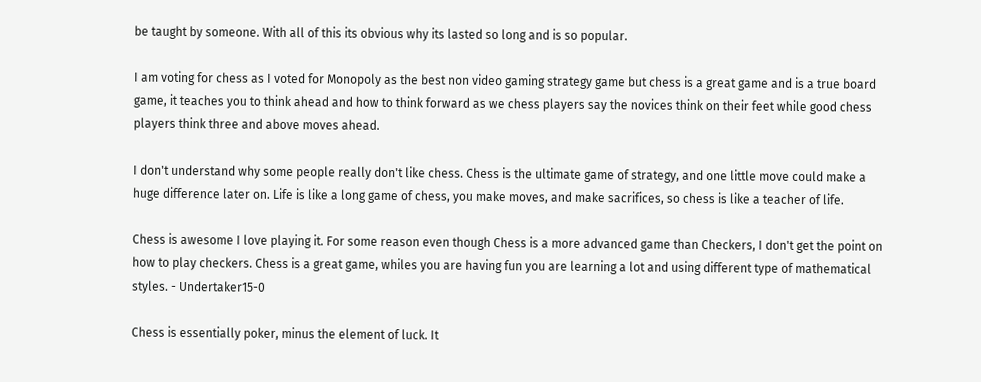be taught by someone. With all of this its obvious why its lasted so long and is so popular.

I am voting for chess as I voted for Monopoly as the best non video gaming strategy game but chess is a great game and is a true board game, it teaches you to think ahead and how to think forward as we chess players say the novices think on their feet while good chess players think three and above moves ahead.

I don't understand why some people really don't like chess. Chess is the ultimate game of strategy, and one little move could make a huge difference later on. Life is like a long game of chess, you make moves, and make sacrifices, so chess is like a teacher of life.

Chess is awesome I love playing it. For some reason even though Chess is a more advanced game than Checkers, I don't get the point on how to play checkers. Chess is a great game, whiles you are having fun you are learning a lot and using different type of mathematical styles. - Undertaker15-0

Chess is essentially poker, minus the element of luck. It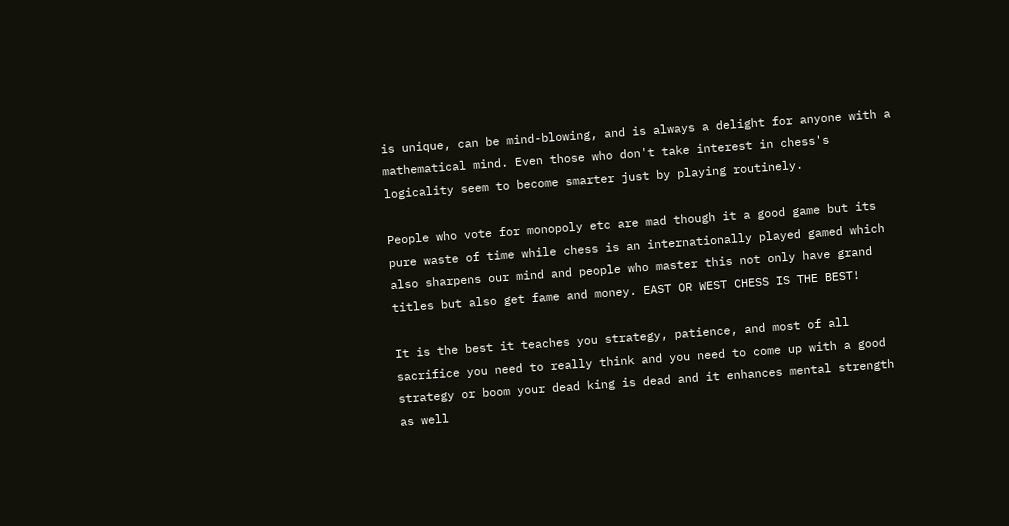is unique, can be mind-blowing, and is always a delight for anyone with a mathematical mind. Even those who don't take interest in chess's logicality seem to become smarter just by playing routinely.

People who vote for monopoly etc are mad though it a good game but its pure waste of time while chess is an internationally played gamed which also sharpens our mind and people who master this not only have grand titles but also get fame and money. EAST OR WEST CHESS IS THE BEST!

It is the best it teaches you strategy, patience, and most of all sacrifice you need to really think and you need to come up with a good strategy or boom your dead king is dead and it enhances mental strength as well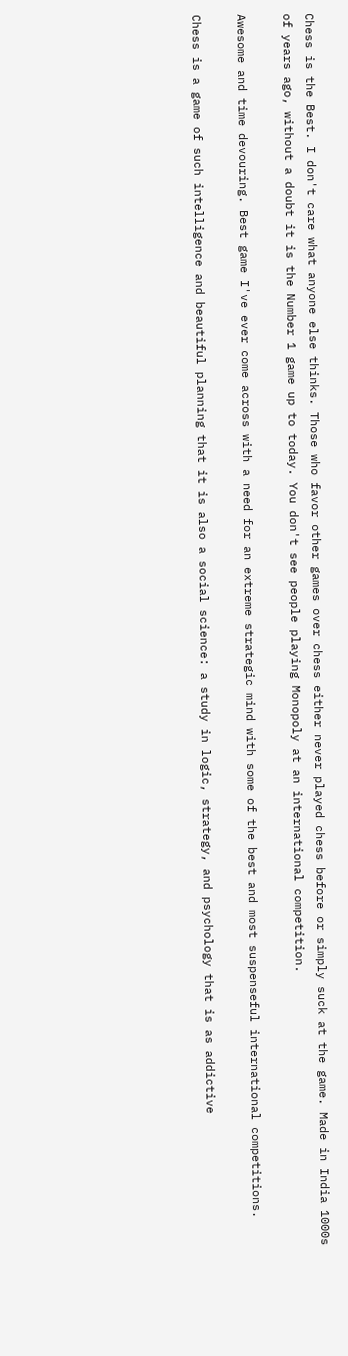Chess is the Best. I don't care what anyone else thinks. Those who favor other games over chess either never played chess before or simply suck at the game. Made in India 1000s of years ago, without a doubt it is the Number 1 game up to today. You don't see people playing Monopoly at an international competition.

Awesome and time devouring. Best game I've ever come across with a need for an extreme strategic mind with some of the best and most suspenseful international competitions.

Chess is a game of such intelligence and beautiful planning that it is also a social science: a study in logic, strategy, and psychology that is as addictive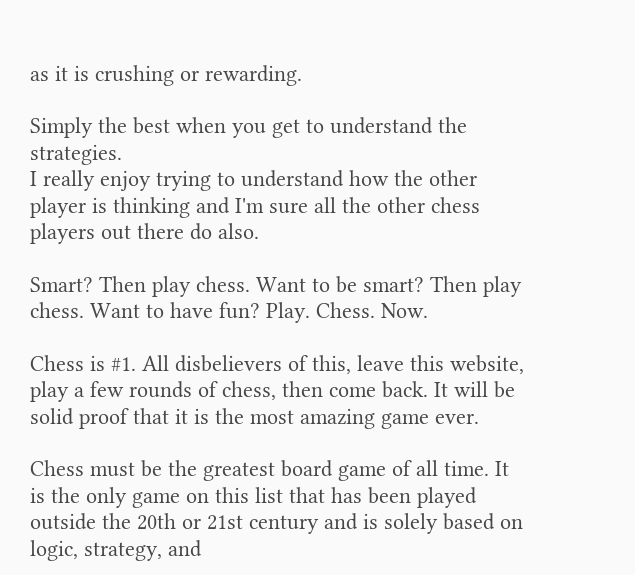as it is crushing or rewarding.

Simply the best when you get to understand the strategies.
I really enjoy trying to understand how the other player is thinking and I'm sure all the other chess players out there do also.

Smart? Then play chess. Want to be smart? Then play chess. Want to have fun? Play. Chess. Now.

Chess is #1. All disbelievers of this, leave this website, play a few rounds of chess, then come back. It will be solid proof that it is the most amazing game ever.

Chess must be the greatest board game of all time. It is the only game on this list that has been played outside the 20th or 21st century and is solely based on logic, strategy, and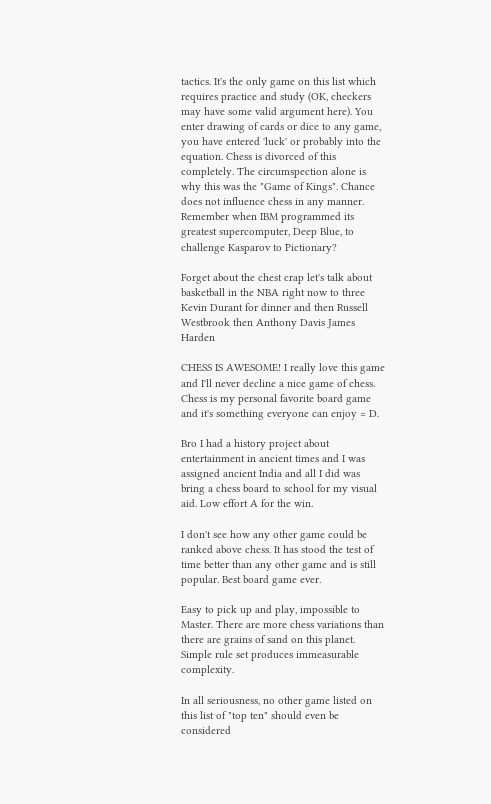tactics. It's the only game on this list which requires practice and study (OK, checkers may have some valid argument here). You enter drawing of cards or dice to any game, you have entered 'luck' or probably into the equation. Chess is divorced of this completely. The circumspection alone is why this was the "Game of Kings". Chance does not influence chess in any manner. Remember when IBM programmed its greatest supercomputer, Deep Blue, to challenge Kasparov to Pictionary?

Forget about the chest crap let's talk about basketball in the NBA right now to three Kevin Durant for dinner and then Russell Westbrook then Anthony Davis James Harden

CHESS IS AWESOME! I really love this game and I'll never decline a nice game of chess. Chess is my personal favorite board game and it's something everyone can enjoy = D.

Bro I had a history project about entertainment in ancient times and I was assigned ancient India and all I did was bring a chess board to school for my visual aid. Low effort A for the win.

I don't see how any other game could be ranked above chess. It has stood the test of time better than any other game and is still popular. Best board game ever.

Easy to pick up and play, impossible to Master. There are more chess variations than there are grains of sand on this planet. Simple rule set produces immeasurable complexity.

In all seriousness, no other game listed on this list of "top ten" should even be considered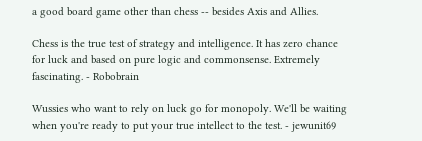a good board game other than chess -- besides Axis and Allies.

Chess is the true test of strategy and intelligence. It has zero chance for luck and based on pure logic and commonsense. Extremely fascinating. - Robobrain

Wussies who want to rely on luck go for monopoly. We'll be waiting when you're ready to put your true intellect to the test. - jewunit69